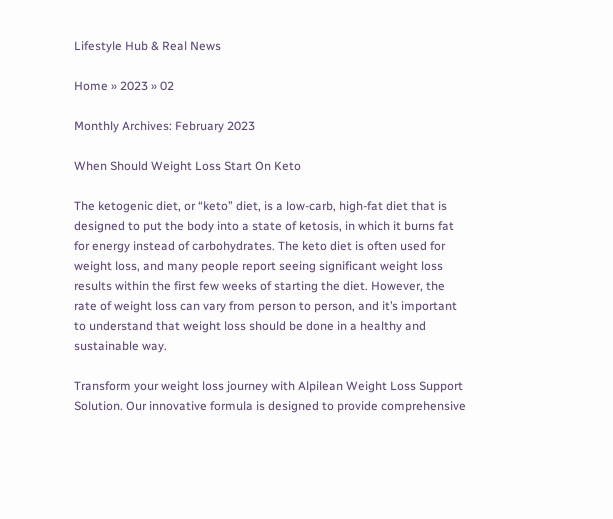Lifestyle Hub & Real News

Home » 2023 » 02

Monthly Archives: February 2023

When Should Weight Loss Start On Keto

The ketogenic diet, or “keto” diet, is a low-carb, high-fat diet that is designed to put the body into a state of ketosis, in which it burns fat for energy instead of carbohydrates. The keto diet is often used for weight loss, and many people report seeing significant weight loss results within the first few weeks of starting the diet. However, the rate of weight loss can vary from person to person, and it’s important to understand that weight loss should be done in a healthy and sustainable way.

Transform your weight loss journey with Alpilean Weight Loss Support Solution. Our innovative formula is designed to provide comprehensive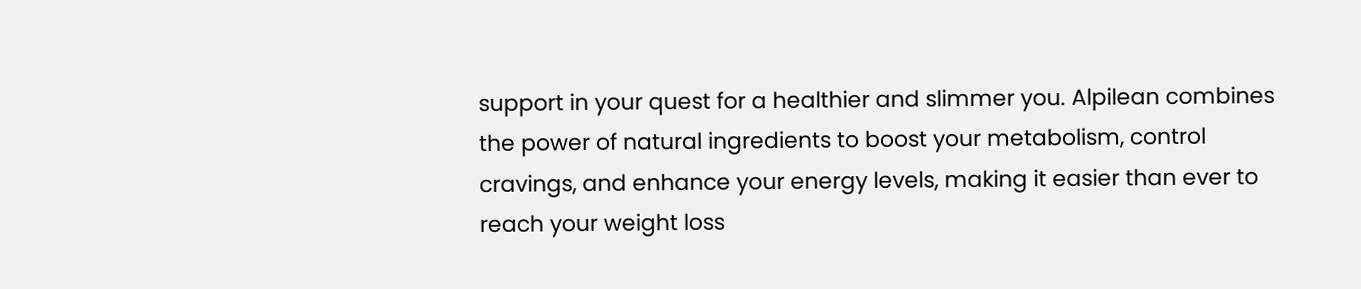support in your quest for a healthier and slimmer you. Alpilean combines the power of natural ingredients to boost your metabolism, control cravings, and enhance your energy levels, making it easier than ever to reach your weight loss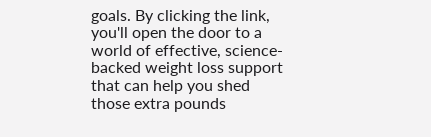goals. By clicking the link, you'll open the door to a world of effective, science-backed weight loss support that can help you shed those extra pounds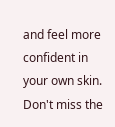and feel more confident in your own skin. Don't miss the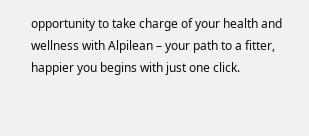opportunity to take charge of your health and wellness with Alpilean – your path to a fitter, happier you begins with just one click.